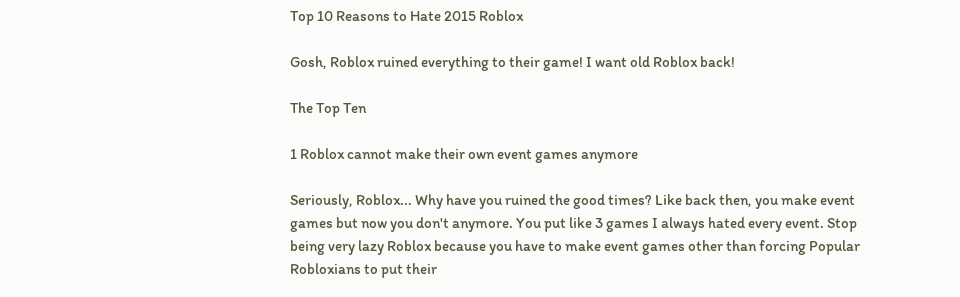Top 10 Reasons to Hate 2015 Roblox

Gosh, Roblox ruined everything to their game! I want old Roblox back!

The Top Ten

1 Roblox cannot make their own event games anymore

Seriously, Roblox... Why have you ruined the good times? Like back then, you make event games but now you don't anymore. You put like 3 games I always hated every event. Stop being very lazy Roblox because you have to make event games other than forcing Popular Robloxians to put their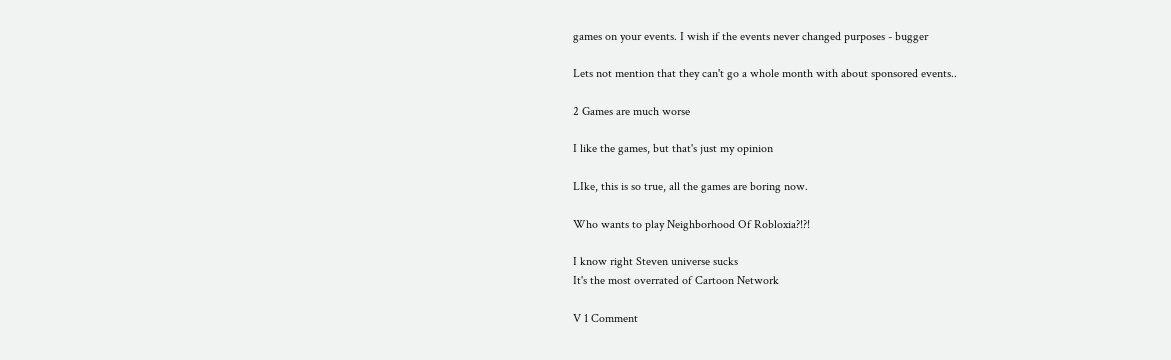games on your events. I wish if the events never changed purposes - bugger

Lets not mention that they can't go a whole month with about sponsored events..

2 Games are much worse

I like the games, but that's just my opinion

LIke, this is so true, all the games are boring now.

Who wants to play Neighborhood Of Robloxia?!?!

I know right Steven universe sucks
It's the most overrated of Cartoon Network

V 1 Comment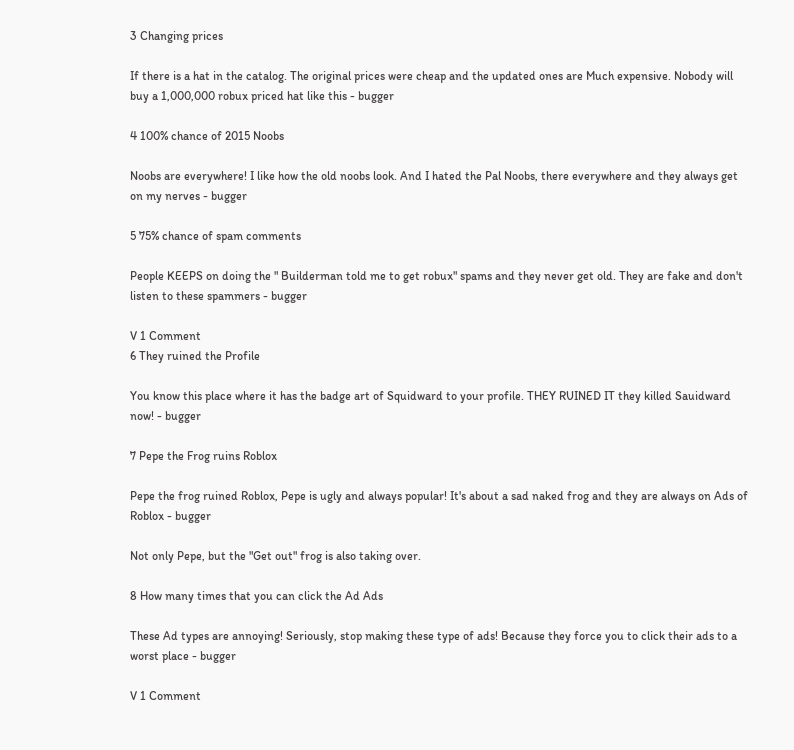3 Changing prices

If there is a hat in the catalog. The original prices were cheap and the updated ones are Much expensive. Nobody will buy a 1,000,000 robux priced hat like this - bugger

4 100% chance of 2015 Noobs

Noobs are everywhere! I like how the old noobs look. And I hated the Pal Noobs, there everywhere and they always get on my nerves - bugger

5 75% chance of spam comments

People KEEPS on doing the " Builderman told me to get robux" spams and they never get old. They are fake and don't listen to these spammers - bugger

V 1 Comment
6 They ruined the Profile

You know this place where it has the badge art of Squidward to your profile. THEY RUINED IT they killed Sauidward now! - bugger

7 Pepe the Frog ruins Roblox

Pepe the frog ruined Roblox, Pepe is ugly and always popular! It's about a sad naked frog and they are always on Ads of Roblox - bugger

Not only Pepe, but the "Get out" frog is also taking over.

8 How many times that you can click the Ad Ads

These Ad types are annoying! Seriously, stop making these type of ads! Because they force you to click their ads to a worst place - bugger

V 1 Comment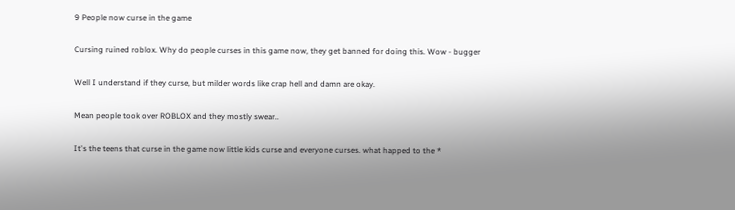9 People now curse in the game

Cursing ruined roblox. Why do people curses in this game now, they get banned for doing this. Wow - bugger

Well I understand if they curse, but milder words like crap hell and damn are okay.

Mean people took over ROBLOX and they mostly swear..

It's the teens that curse in the game now little kids curse and everyone curses. what happed to the *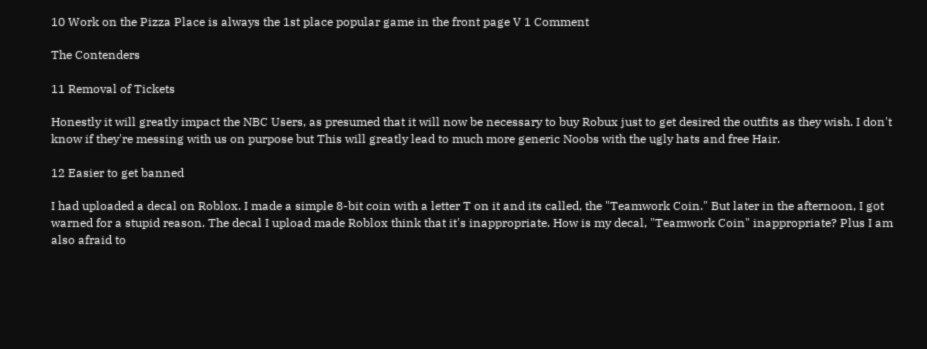10 Work on the Pizza Place is always the 1st place popular game in the front page V 1 Comment

The Contenders

11 Removal of Tickets

Honestly it will greatly impact the NBC Users, as presumed that it will now be necessary to buy Robux just to get desired the outfits as they wish. I don't know if they're messing with us on purpose but This will greatly lead to much more generic Noobs with the ugly hats and free Hair.

12 Easier to get banned

I had uploaded a decal on Roblox. I made a simple 8-bit coin with a letter T on it and its called, the "Teamwork Coin." But later in the afternoon, I got warned for a stupid reason. The decal I upload made Roblox think that it's inappropriate. How is my decal, "Teamwork Coin" inappropriate? Plus I am also afraid to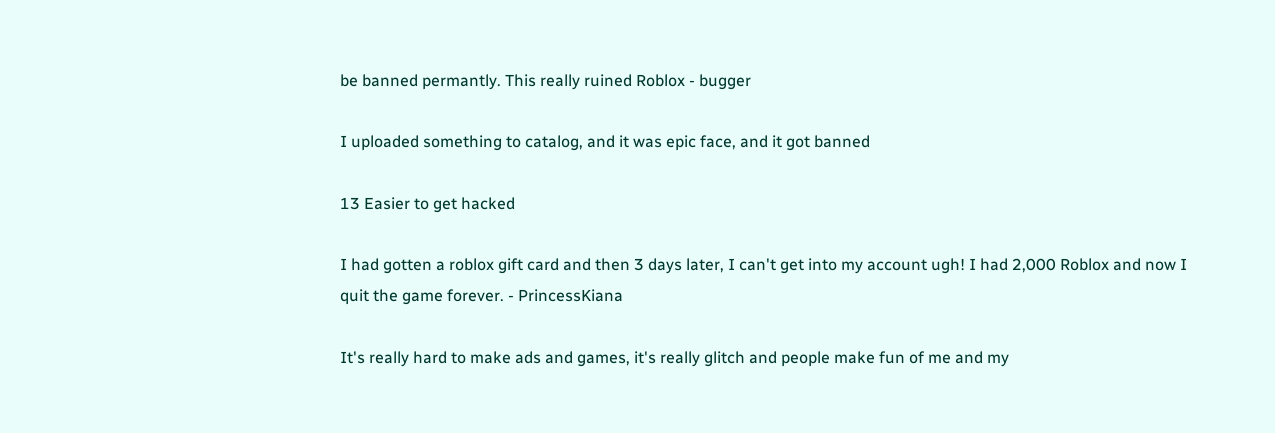be banned permantly. This really ruined Roblox - bugger

I uploaded something to catalog, and it was epic face, and it got banned

13 Easier to get hacked

I had gotten a roblox gift card and then 3 days later, I can't get into my account ugh! I had 2,000 Roblox and now I quit the game forever. - PrincessKiana

It's really hard to make ads and games, it's really glitch and people make fun of me and my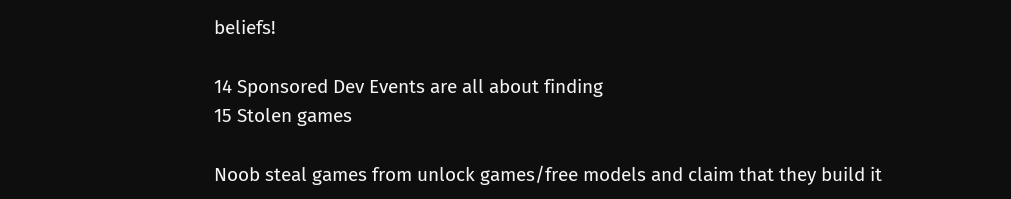beliefs!

14 Sponsored Dev Events are all about finding
15 Stolen games

Noob steal games from unlock games/free models and claim that they build it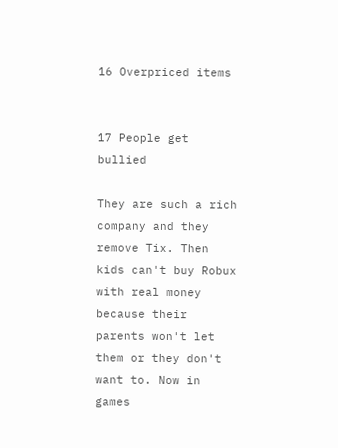16 Overpriced items


17 People get bullied

They are such a rich company and they remove Tix. Then kids can't buy Robux with real money because their parents won't let them or they don't want to. Now in games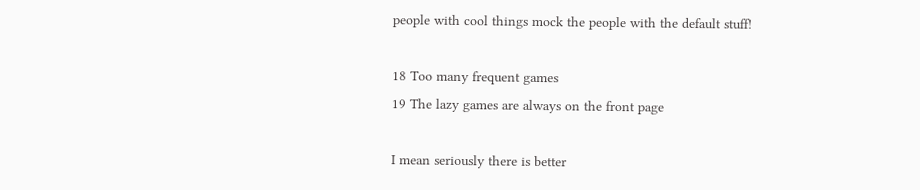people with cool things mock the people with the default stuff!

18 Too many frequent games
19 The lazy games are always on the front page

I mean seriously there is better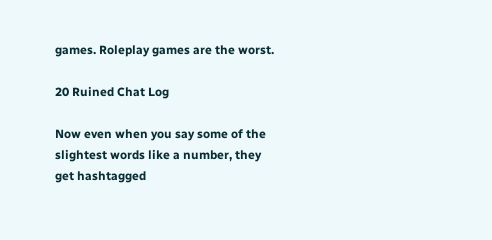games. Roleplay games are the worst.

20 Ruined Chat Log

Now even when you say some of the slightest words like a number, they get hashtagged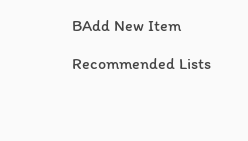BAdd New Item

Recommended Lists